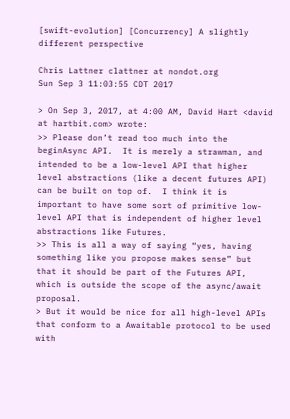[swift-evolution] [Concurrency] A slightly different perspective

Chris Lattner clattner at nondot.org
Sun Sep 3 11:03:55 CDT 2017

> On Sep 3, 2017, at 4:00 AM, David Hart <david at hartbit.com> wrote:
>> Please don’t read too much into the beginAsync API.  It is merely a strawman, and intended to be a low-level API that higher level abstractions (like a decent futures API) can be built on top of.  I think it is important to have some sort of primitive low-level API that is independent of higher level abstractions like Futures.
>> This is all a way of saying “yes, having something like you propose makes sense” but that it should be part of the Futures API, which is outside the scope of the async/await proposal.
> But it would be nice for all high-level APIs that conform to a Awaitable protocol to be used with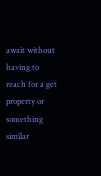await without having to reach for a get property or something similar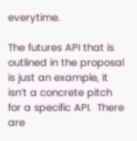everytime.

The futures API that is outlined in the proposal is just an example, it isn’t a concrete pitch for a specific API.  There are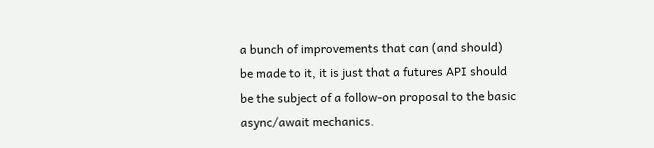a bunch of improvements that can (and should) be made to it, it is just that a futures API should be the subject of a follow-on proposal to the basic async/await mechanics.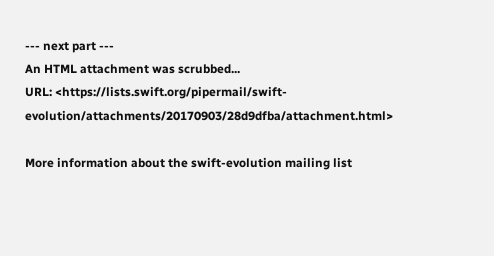--- next part ---
An HTML attachment was scrubbed...
URL: <https://lists.swift.org/pipermail/swift-evolution/attachments/20170903/28d9dfba/attachment.html>

More information about the swift-evolution mailing list